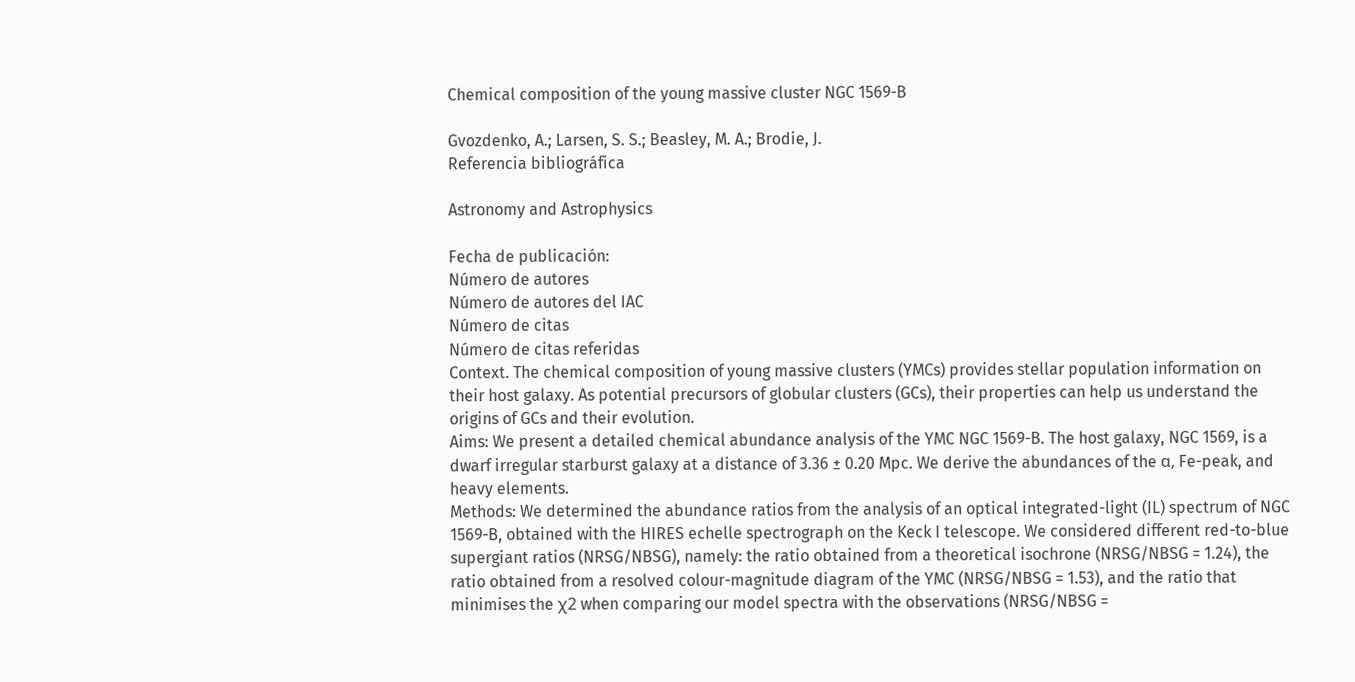Chemical composition of the young massive cluster NGC 1569-B

Gvozdenko, A.; Larsen, S. S.; Beasley, M. A.; Brodie, J.
Referencia bibliográfica

Astronomy and Astrophysics

Fecha de publicación:
Número de autores
Número de autores del IAC
Número de citas
Número de citas referidas
Context. The chemical composition of young massive clusters (YMCs) provides stellar population information on their host galaxy. As potential precursors of globular clusters (GCs), their properties can help us understand the origins of GCs and their evolution.
Aims: We present a detailed chemical abundance analysis of the YMC NGC 1569-B. The host galaxy, NGC 1569, is a dwarf irregular starburst galaxy at a distance of 3.36 ± 0.20 Mpc. We derive the abundances of the α, Fe-peak, and heavy elements.
Methods: We determined the abundance ratios from the analysis of an optical integrated-light (IL) spectrum of NGC 1569-B, obtained with the HIRES echelle spectrograph on the Keck I telescope. We considered different red-to-blue supergiant ratios (NRSG/NBSG), namely: the ratio obtained from a theoretical isochrone (NRSG/NBSG = 1.24), the ratio obtained from a resolved colour-magnitude diagram of the YMC (NRSG/NBSG = 1.53), and the ratio that minimises the χ2 when comparing our model spectra with the observations (NRSG/NBSG =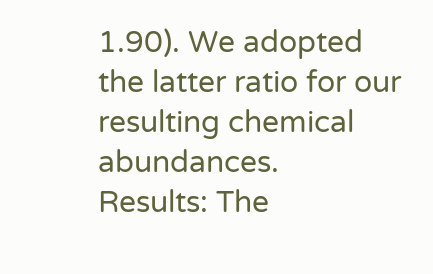1.90). We adopted the latter ratio for our resulting chemical abundances.
Results: The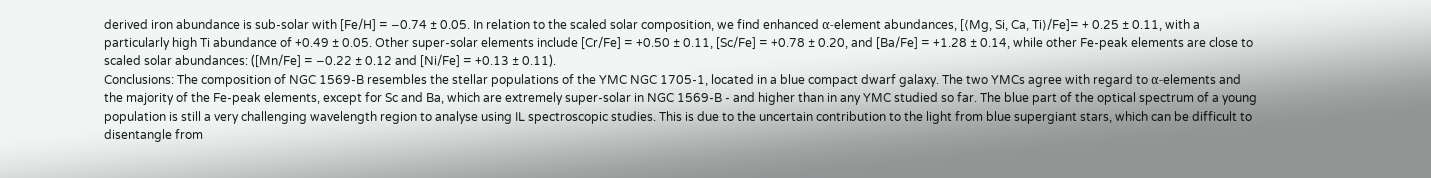derived iron abundance is sub-solar with [Fe/H] = −0.74 ± 0.05. In relation to the scaled solar composition, we find enhanced α-element abundances, [⟨Mg, Si, Ca, Ti⟩/Fe]= + 0.25 ± 0.11, with a particularly high Ti abundance of +0.49 ± 0.05. Other super-solar elements include [Cr/Fe] = +0.50 ± 0.11, [Sc/Fe] = +0.78 ± 0.20, and [Ba/Fe] = +1.28 ± 0.14, while other Fe-peak elements are close to scaled solar abundances: ([Mn/Fe] = −0.22 ± 0.12 and [Ni/Fe] = +0.13 ± 0.11).
Conclusions: The composition of NGC 1569-B resembles the stellar populations of the YMC NGC 1705-1, located in a blue compact dwarf galaxy. The two YMCs agree with regard to α-elements and the majority of the Fe-peak elements, except for Sc and Ba, which are extremely super-solar in NGC 1569-B - and higher than in any YMC studied so far. The blue part of the optical spectrum of a young population is still a very challenging wavelength region to analyse using IL spectroscopic studies. This is due to the uncertain contribution to the light from blue supergiant stars, which can be difficult to disentangle from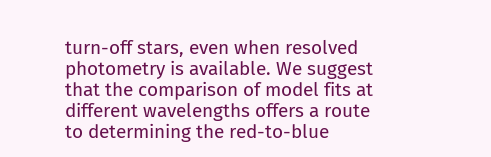turn-off stars, even when resolved photometry is available. We suggest that the comparison of model fits at different wavelengths offers a route to determining the red-to-blue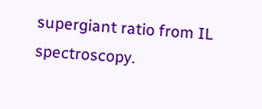supergiant ratio from IL spectroscopy.